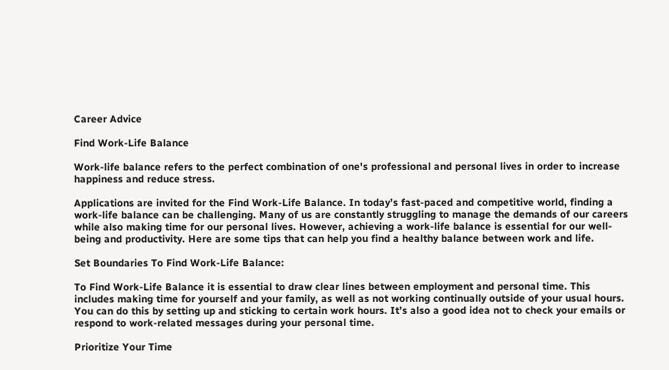Career Advice

Find Work-Life Balance

Work-life balance refers to the perfect combination of one's professional and personal lives in order to increase happiness and reduce stress.

Applications are invited for the Find Work-Life Balance. In today’s fast-paced and competitive world, finding a work-life balance can be challenging. Many of us are constantly struggling to manage the demands of our careers while also making time for our personal lives. However, achieving a work-life balance is essential for our well-being and productivity. Here are some tips that can help you find a healthy balance between work and life.

Set Boundaries To Find Work-Life Balance:

To Find Work-Life Balance it is essential to draw clear lines between employment and personal time. This includes making time for yourself and your family, as well as not working continually outside of your usual hours. You can do this by setting up and sticking to certain work hours. It’s also a good idea not to check your emails or respond to work-related messages during your personal time.

Prioritize Your Time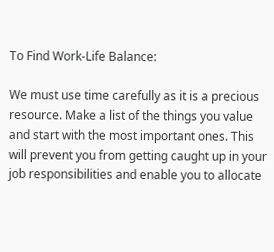To Find Work-Life Balance:

We must use time carefully as it is a precious resource. Make a list of the things you value and start with the most important ones. This will prevent you from getting caught up in your job responsibilities and enable you to allocate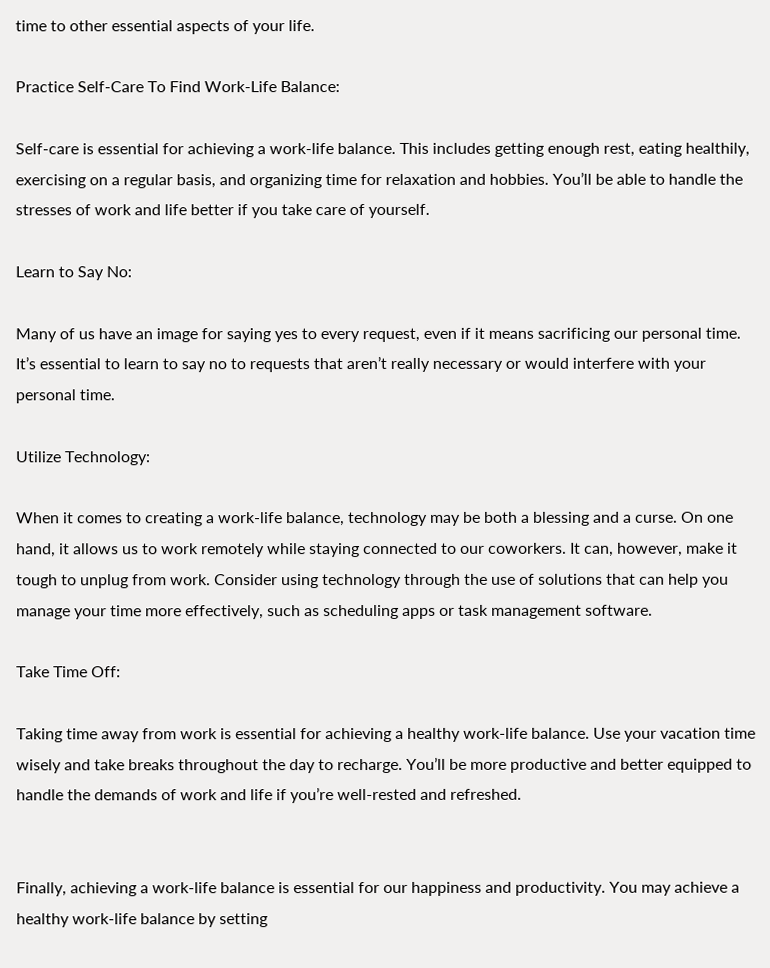time to other essential aspects of your life.

Practice Self-Care To Find Work-Life Balance:

Self-care is essential for achieving a work-life balance. This includes getting enough rest, eating healthily, exercising on a regular basis, and organizing time for relaxation and hobbies. You’ll be able to handle the stresses of work and life better if you take care of yourself.

Learn to Say No:

Many of us have an image for saying yes to every request, even if it means sacrificing our personal time. It’s essential to learn to say no to requests that aren’t really necessary or would interfere with your personal time.

Utilize Technology:

When it comes to creating a work-life balance, technology may be both a blessing and a curse. On one hand, it allows us to work remotely while staying connected to our coworkers. It can, however, make it tough to unplug from work. Consider using technology through the use of solutions that can help you manage your time more effectively, such as scheduling apps or task management software.

Take Time Off:

Taking time away from work is essential for achieving a healthy work-life balance. Use your vacation time wisely and take breaks throughout the day to recharge. You’ll be more productive and better equipped to handle the demands of work and life if you’re well-rested and refreshed.


Finally, achieving a work-life balance is essential for our happiness and productivity. You may achieve a healthy work-life balance by setting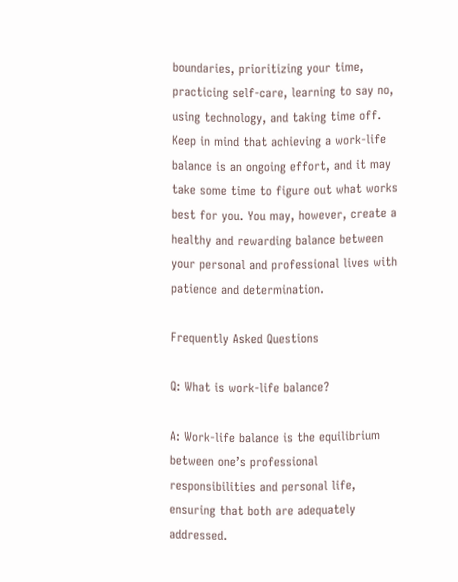boundaries, prioritizing your time, practicing self-care, learning to say no, using technology, and taking time off. Keep in mind that achieving a work-life balance is an ongoing effort, and it may take some time to figure out what works best for you. You may, however, create a healthy and rewarding balance between your personal and professional lives with patience and determination.

Frequently Asked Questions

Q: What is work-life balance?

A: Work-life balance is the equilibrium between one’s professional responsibilities and personal life, ensuring that both are adequately addressed.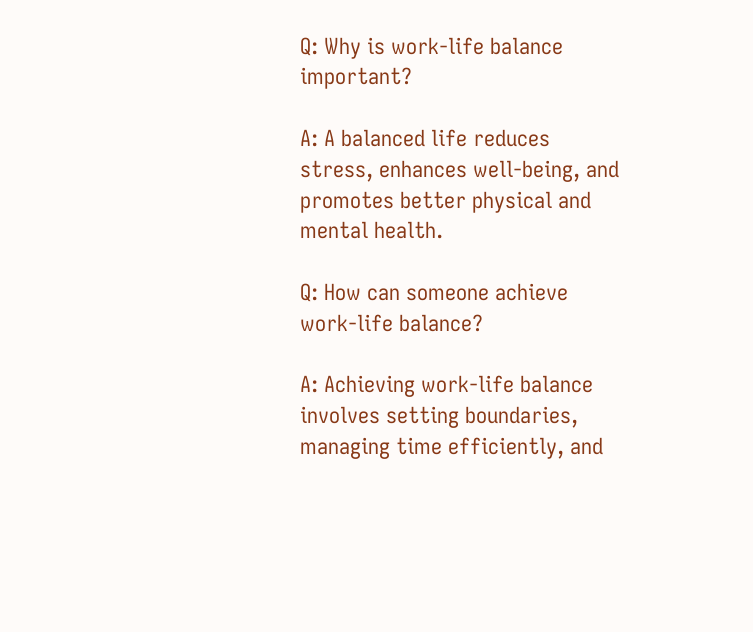Q: Why is work-life balance important?

A: A balanced life reduces stress, enhances well-being, and promotes better physical and mental health.

Q: How can someone achieve work-life balance?

A: Achieving work-life balance involves setting boundaries, managing time efficiently, and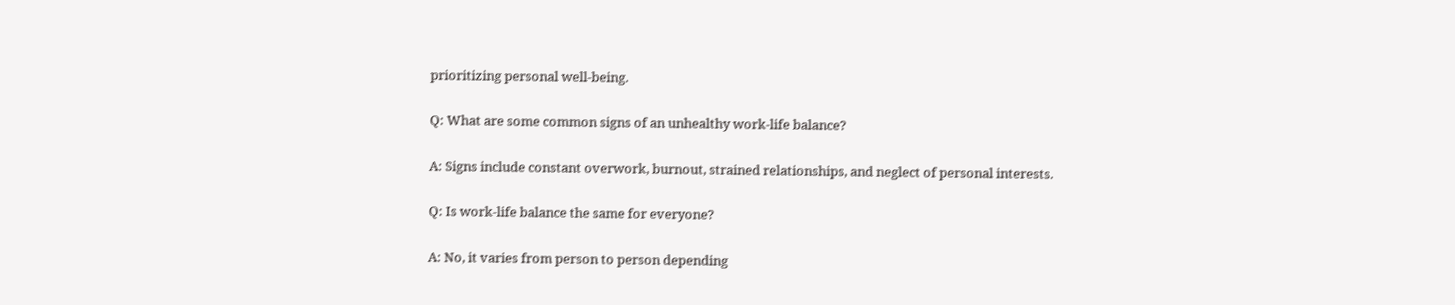prioritizing personal well-being.

Q: What are some common signs of an unhealthy work-life balance?

A: Signs include constant overwork, burnout, strained relationships, and neglect of personal interests.

Q: Is work-life balance the same for everyone?

A: No, it varies from person to person depending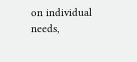on individual needs,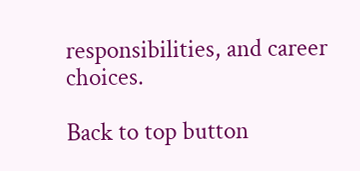responsibilities, and career choices.

Back to top button